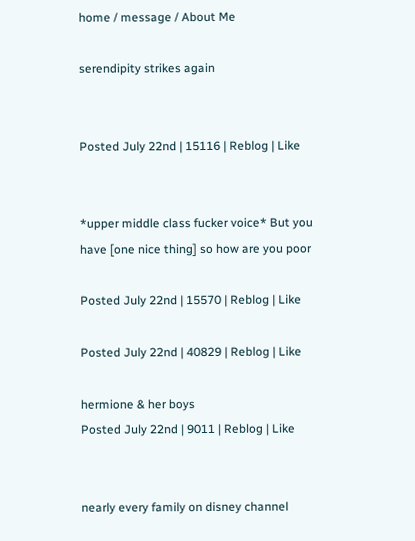home / message / About Me

serendipity strikes again


Posted July 22nd | 15116 | Reblog | Like


*upper middle class fucker voice* But you have [one nice thing] so how are you poor

Posted July 22nd | 15570 | Reblog | Like

Posted July 22nd | 40829 | Reblog | Like

hermione & her boys
Posted July 22nd | 9011 | Reblog | Like


nearly every family on disney channel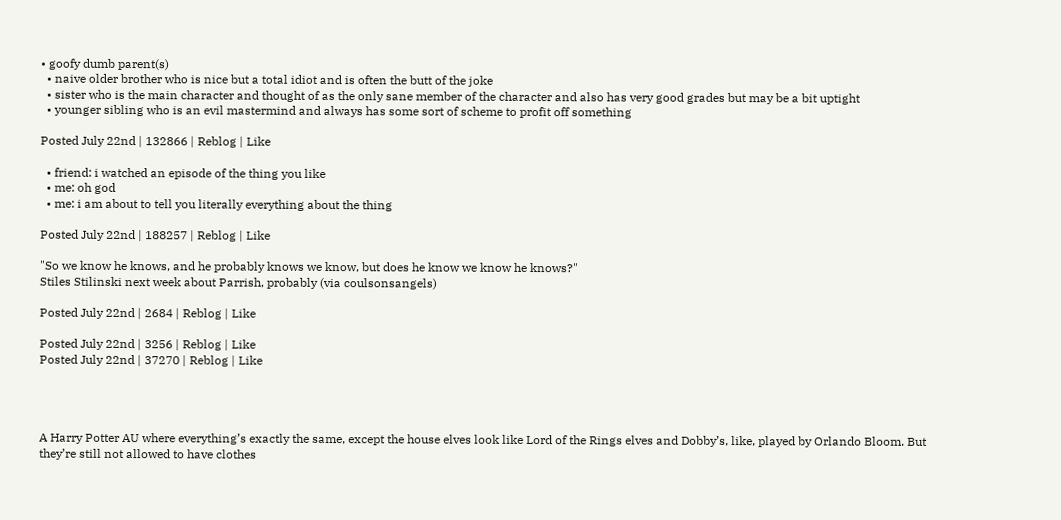• goofy dumb parent(s)
  • naive older brother who is nice but a total idiot and is often the butt of the joke
  • sister who is the main character and thought of as the only sane member of the character and also has very good grades but may be a bit uptight
  • younger sibling who is an evil mastermind and always has some sort of scheme to profit off something

Posted July 22nd | 132866 | Reblog | Like

  • friend: i watched an episode of the thing you like
  • me: oh god
  • me: i am about to tell you literally everything about the thing

Posted July 22nd | 188257 | Reblog | Like

"So we know he knows, and he probably knows we know, but does he know we know he knows?"
Stiles Stilinski next week about Parrish, probably (via coulsonsangels)

Posted July 22nd | 2684 | Reblog | Like

Posted July 22nd | 3256 | Reblog | Like
Posted July 22nd | 37270 | Reblog | Like




A Harry Potter AU where everything’s exactly the same, except the house elves look like Lord of the Rings elves and Dobby’s, like, played by Orlando Bloom. But they’re still not allowed to have clothes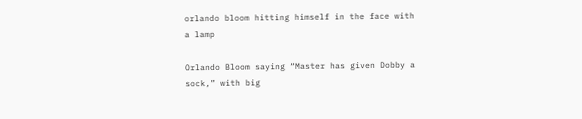orlando bloom hitting himself in the face with a lamp

Orlando Bloom saying “Master has given Dobby a sock,” with big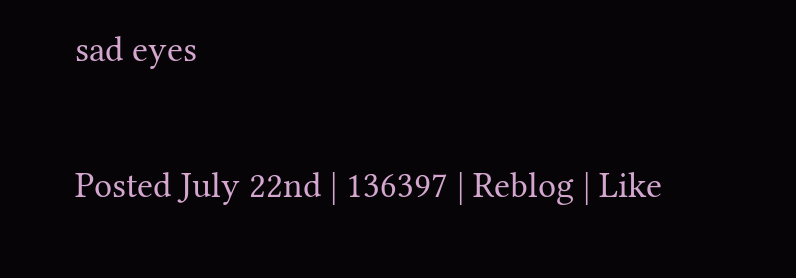sad eyes

Posted July 22nd | 136397 | Reblog | Like